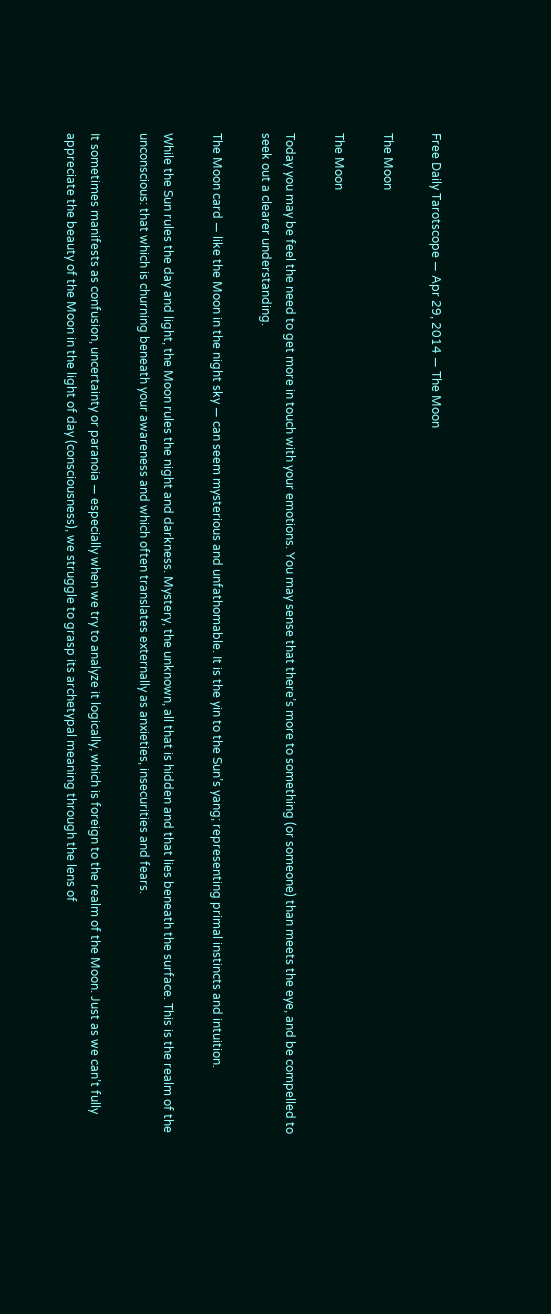Free Daily Tarotscope — Apr 29, 2014 — The Moon

The Moon

The Moon

Today you may be feel the need to get more in touch with your emotions. You may sense that there’s more to something (or someone) than meets the eye, and be compelled to seek out a clearer understanding.

The Moon card — like the Moon in the night sky — can seem mysterious and unfathomable. It is the yin to the Sun’s yang; representing primal instincts and intuition.

While the Sun rules the day and light, the Moon rules the night and darkness. Mystery, the unknown, all that is hidden and that lies beneath the surface. This is the realm of the unconscious: that which is churning beneath your awareness and which often translates externally as anxieties, insecurities and fears.

It sometimes manifests as confusion, uncertainty or paranoia — especially when we try to analyze it logically, which is foreign to the realm of the Moon. Just as we can’t fully appreciate the beauty of the Moon in the light of day (consciousness), we struggle to grasp its archetypal meaning through the lens of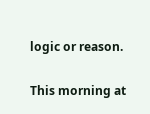logic or reason.

This morning at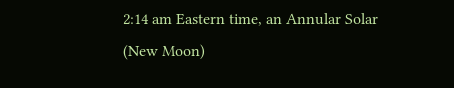2:14 am Eastern time, an Annular Solar (New Moon)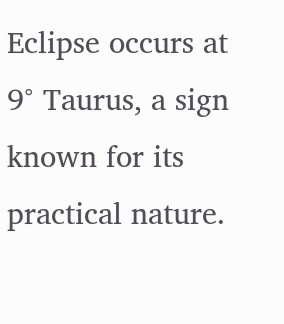Eclipse occurs at 9° Taurus, a sign known for its practical nature.